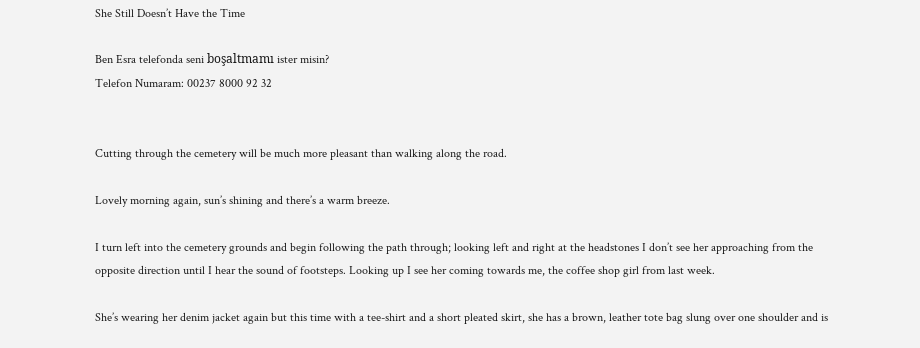She Still Doesn’t Have the Time

Ben Esra telefonda seni boşaltmamı ister misin?
Telefon Numaram: 00237 8000 92 32


Cutting through the cemetery will be much more pleasant than walking along the road.

Lovely morning again, sun’s shining and there’s a warm breeze.

I turn left into the cemetery grounds and begin following the path through; looking left and right at the headstones I don’t see her approaching from the opposite direction until I hear the sound of footsteps. Looking up I see her coming towards me, the coffee shop girl from last week.

She’s wearing her denim jacket again but this time with a tee-shirt and a short pleated skirt, she has a brown, leather tote bag slung over one shoulder and is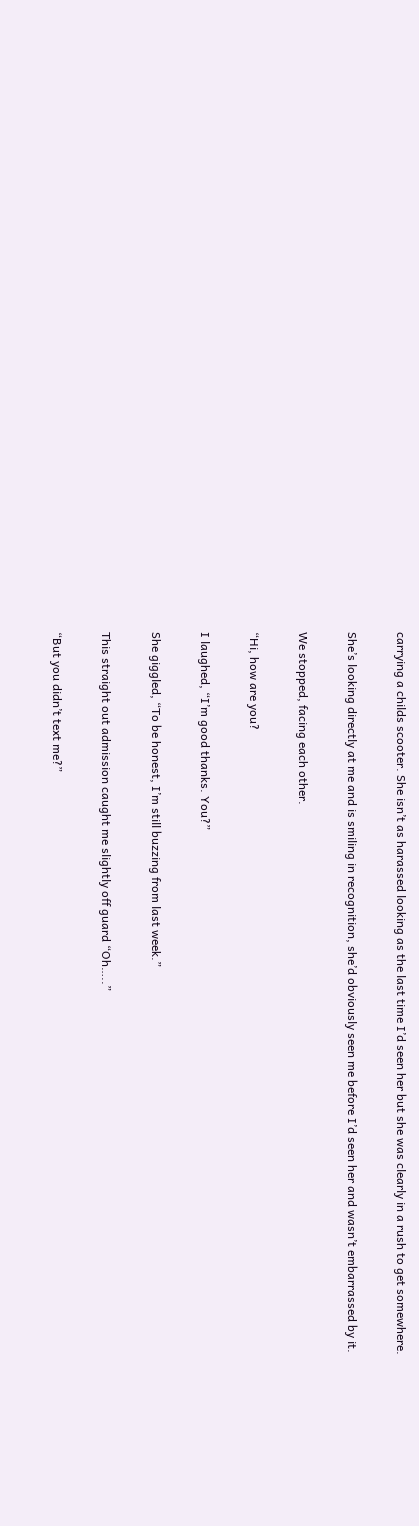carrying a childs scooter. She isn’t as harassed looking as the last time I’d seen her but she was clearly in a rush to get somewhere.

She’s looking directly at me and is smiling in recognition, she’d obviously seen me before I’d seen her and wasn’t embarrassed by it.

We stopped, facing each other.

“Hi, how are you?

I laughed, “I’m good thanks. You?”

She giggled, “To be honest, I’m still buzzing from last week.”

This straight out admission caught me slightly off guard “Oh…..”

“But you didn’t text me?”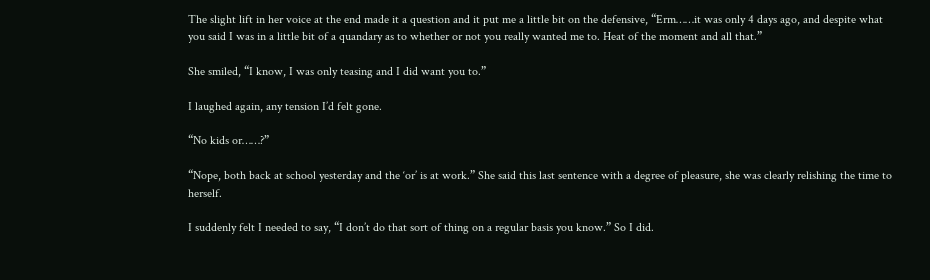The slight lift in her voice at the end made it a question and it put me a little bit on the defensive, “Erm……it was only 4 days ago, and despite what you said I was in a little bit of a quandary as to whether or not you really wanted me to. Heat of the moment and all that.”

She smiled, “I know, I was only teasing and I did want you to.”

I laughed again, any tension I’d felt gone.

“No kids or……?”

“Nope, both back at school yesterday and the ‘or’ is at work.” She said this last sentence with a degree of pleasure, she was clearly relishing the time to herself.

I suddenly felt I needed to say, “I don’t do that sort of thing on a regular basis you know.” So I did.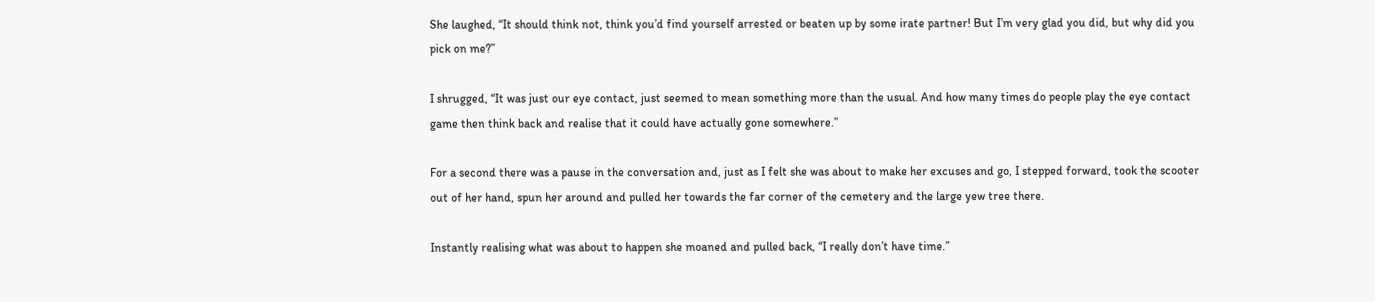She laughed, “It should think not, think you’d find yourself arrested or beaten up by some irate partner! But I’m very glad you did, but why did you pick on me?”

I shrugged, “It was just our eye contact, just seemed to mean something more than the usual. And how many times do people play the eye contact game then think back and realise that it could have actually gone somewhere.”

For a second there was a pause in the conversation and, just as I felt she was about to make her excuses and go, I stepped forward, took the scooter out of her hand, spun her around and pulled her towards the far corner of the cemetery and the large yew tree there.

Instantly realising what was about to happen she moaned and pulled back, “I really don’t have time.”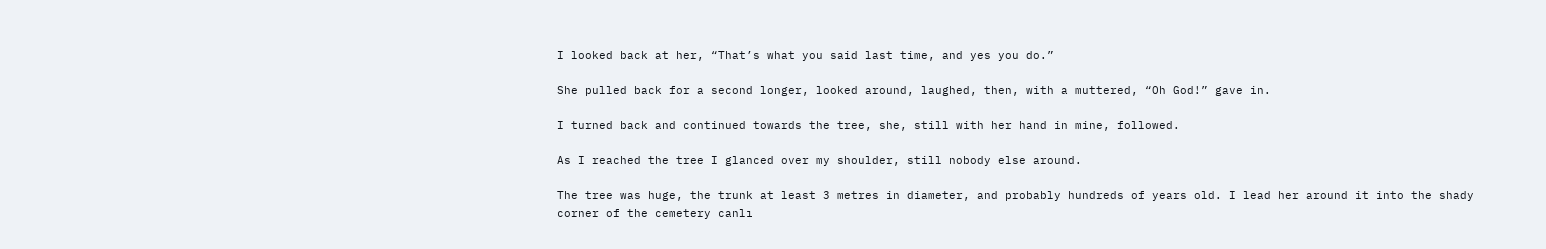I looked back at her, “That’s what you said last time, and yes you do.”

She pulled back for a second longer, looked around, laughed, then, with a muttered, “Oh God!” gave in.

I turned back and continued towards the tree, she, still with her hand in mine, followed.

As I reached the tree I glanced over my shoulder, still nobody else around.

The tree was huge, the trunk at least 3 metres in diameter, and probably hundreds of years old. I lead her around it into the shady corner of the cemetery canlı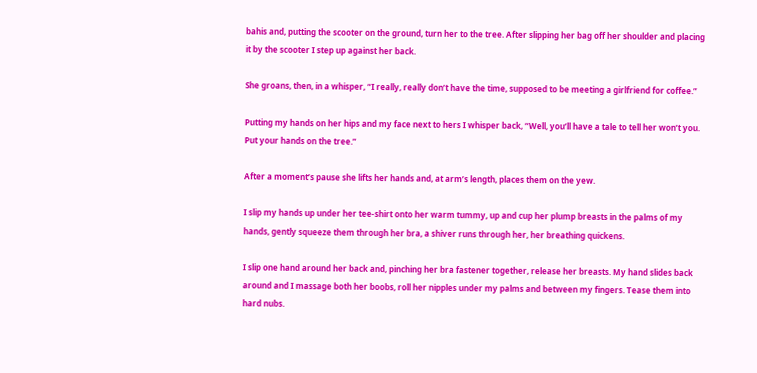bahis and, putting the scooter on the ground, turn her to the tree. After slipping her bag off her shoulder and placing it by the scooter I step up against her back.

She groans, then, in a whisper, “I really, really don’t have the time, supposed to be meeting a girlfriend for coffee.”

Putting my hands on her hips and my face next to hers I whisper back, “Well, you’ll have a tale to tell her won’t you. Put your hands on the tree.”

After a moment’s pause she lifts her hands and, at arm’s length, places them on the yew.

I slip my hands up under her tee-shirt onto her warm tummy, up and cup her plump breasts in the palms of my hands, gently squeeze them through her bra, a shiver runs through her, her breathing quickens.

I slip one hand around her back and, pinching her bra fastener together, release her breasts. My hand slides back around and I massage both her boobs, roll her nipples under my palms and between my fingers. Tease them into hard nubs.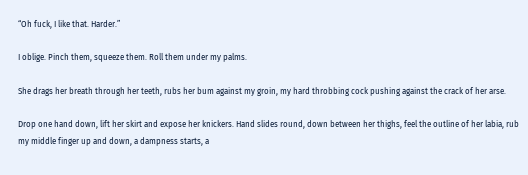“Oh fuck, I like that. Harder.”

I oblige. Pinch them, squeeze them. Roll them under my palms.

She drags her breath through her teeth, rubs her bum against my groin, my hard throbbing cock pushing against the crack of her arse.

Drop one hand down, lift her skirt and expose her knickers. Hand slides round, down between her thighs, feel the outline of her labia, rub my middle finger up and down, a dampness starts, a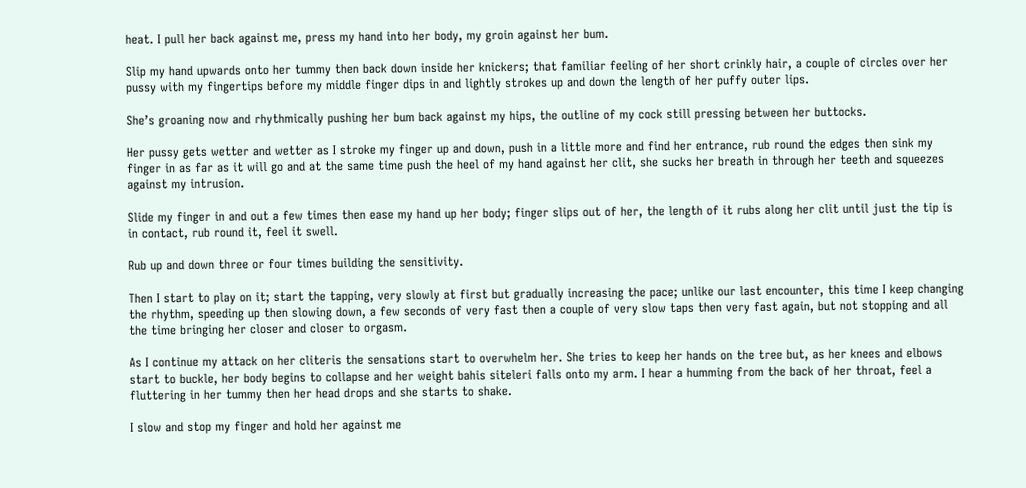heat. I pull her back against me, press my hand into her body, my groin against her bum.

Slip my hand upwards onto her tummy then back down inside her knickers; that familiar feeling of her short crinkly hair, a couple of circles over her pussy with my fingertips before my middle finger dips in and lightly strokes up and down the length of her puffy outer lips.

She’s groaning now and rhythmically pushing her bum back against my hips, the outline of my cock still pressing between her buttocks.

Her pussy gets wetter and wetter as I stroke my finger up and down, push in a little more and find her entrance, rub round the edges then sink my finger in as far as it will go and at the same time push the heel of my hand against her clit, she sucks her breath in through her teeth and squeezes against my intrusion.

Slide my finger in and out a few times then ease my hand up her body; finger slips out of her, the length of it rubs along her clit until just the tip is in contact, rub round it, feel it swell.

Rub up and down three or four times building the sensitivity.

Then I start to play on it; start the tapping, very slowly at first but gradually increasing the pace; unlike our last encounter, this time I keep changing the rhythm, speeding up then slowing down, a few seconds of very fast then a couple of very slow taps then very fast again, but not stopping and all the time bringing her closer and closer to orgasm.

As I continue my attack on her cliteris the sensations start to overwhelm her. She tries to keep her hands on the tree but, as her knees and elbows start to buckle, her body begins to collapse and her weight bahis siteleri falls onto my arm. I hear a humming from the back of her throat, feel a fluttering in her tummy then her head drops and she starts to shake.

I slow and stop my finger and hold her against me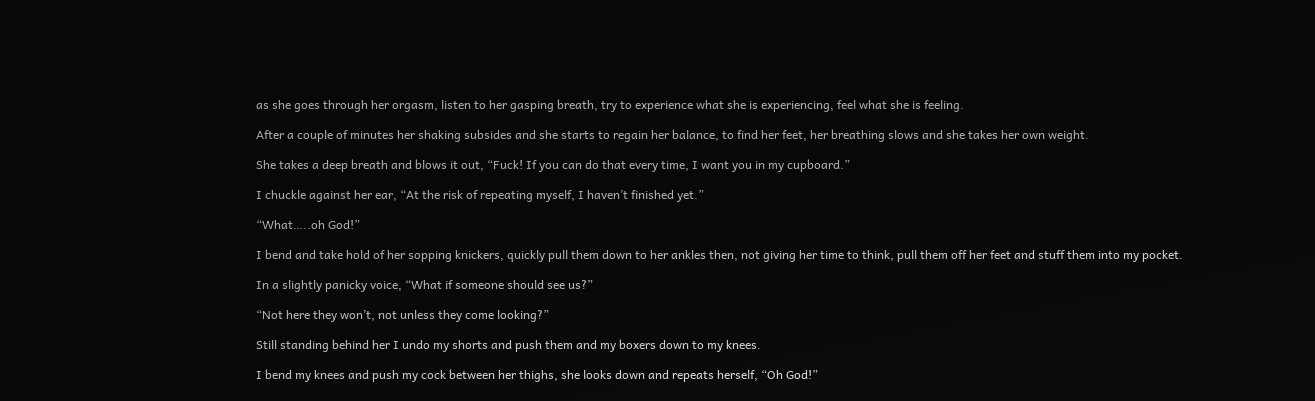as she goes through her orgasm, listen to her gasping breath, try to experience what she is experiencing, feel what she is feeling.

After a couple of minutes her shaking subsides and she starts to regain her balance, to find her feet, her breathing slows and she takes her own weight.

She takes a deep breath and blows it out, “Fuck! If you can do that every time, I want you in my cupboard.”

I chuckle against her ear, “At the risk of repeating myself, I haven’t finished yet.”

“What…..oh God!”

I bend and take hold of her sopping knickers, quickly pull them down to her ankles then, not giving her time to think, pull them off her feet and stuff them into my pocket.

In a slightly panicky voice, “What if someone should see us?”

“Not here they won’t, not unless they come looking?”

Still standing behind her I undo my shorts and push them and my boxers down to my knees.

I bend my knees and push my cock between her thighs, she looks down and repeats herself, “Oh God!”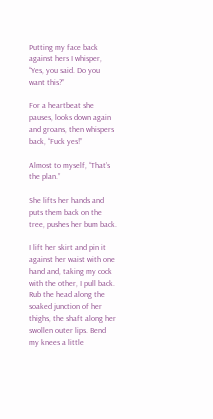Putting my face back against hers I whisper, “Yes, you said. Do you want this?”

For a heartbeat she pauses, looks down again and groans, then whispers back, “Fuck yes!”

Almost to myself, “That’s the plan.”

She lifts her hands and puts them back on the tree, pushes her bum back.

I lift her skirt and pin it against her waist with one hand and, taking my cock with the other, I pull back. Rub the head along the soaked junction of her thighs, the shaft along her swollen outer lips. Bend my knees a little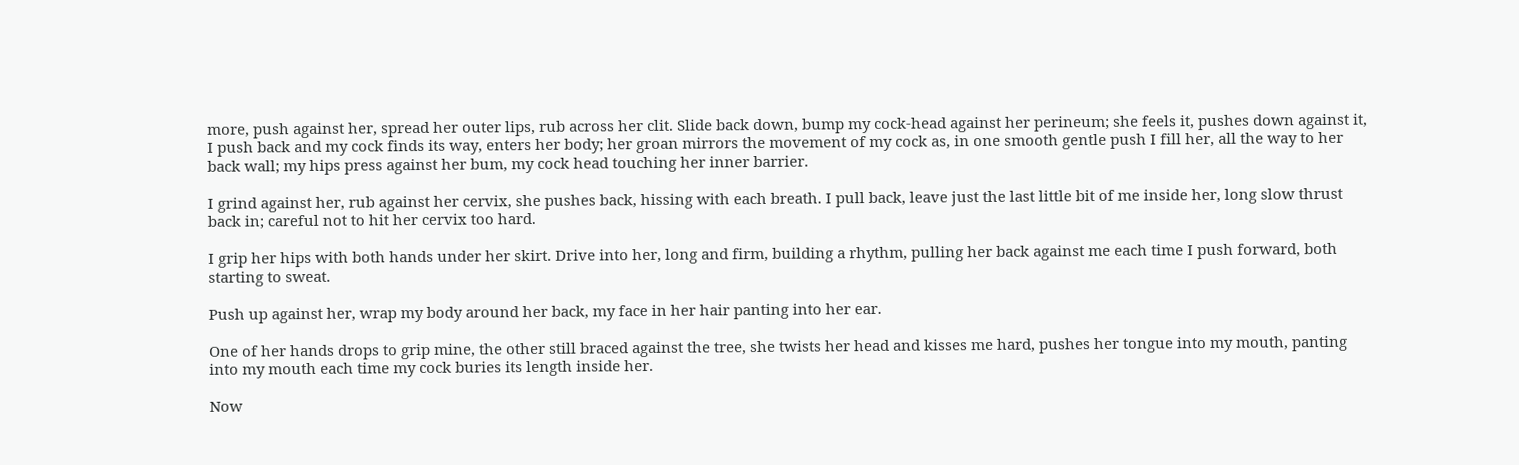more, push against her, spread her outer lips, rub across her clit. Slide back down, bump my cock-head against her perineum; she feels it, pushes down against it, I push back and my cock finds its way, enters her body; her groan mirrors the movement of my cock as, in one smooth gentle push I fill her, all the way to her back wall; my hips press against her bum, my cock head touching her inner barrier.

I grind against her, rub against her cervix, she pushes back, hissing with each breath. I pull back, leave just the last little bit of me inside her, long slow thrust back in; careful not to hit her cervix too hard.

I grip her hips with both hands under her skirt. Drive into her, long and firm, building a rhythm, pulling her back against me each time I push forward, both starting to sweat.

Push up against her, wrap my body around her back, my face in her hair panting into her ear.

One of her hands drops to grip mine, the other still braced against the tree, she twists her head and kisses me hard, pushes her tongue into my mouth, panting into my mouth each time my cock buries its length inside her.

Now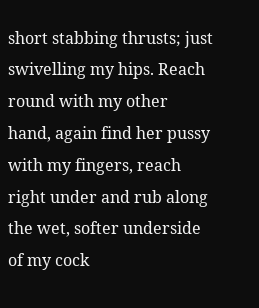short stabbing thrusts; just swivelling my hips. Reach round with my other hand, again find her pussy with my fingers, reach right under and rub along the wet, softer underside of my cock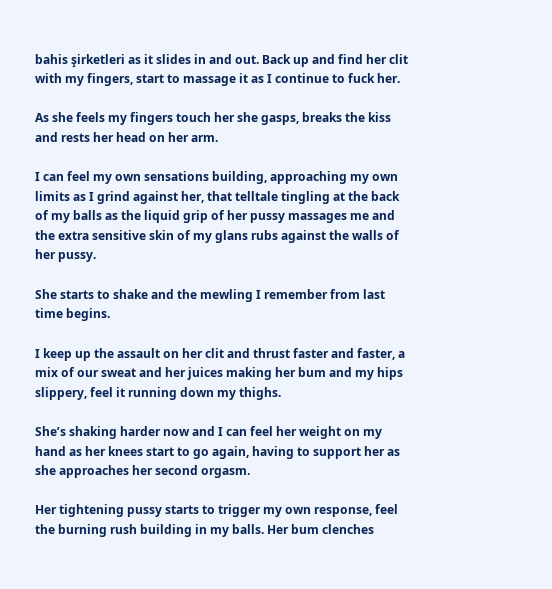bahis şirketleri as it slides in and out. Back up and find her clit with my fingers, start to massage it as I continue to fuck her.

As she feels my fingers touch her she gasps, breaks the kiss and rests her head on her arm.

I can feel my own sensations building, approaching my own limits as I grind against her, that telltale tingling at the back of my balls as the liquid grip of her pussy massages me and the extra sensitive skin of my glans rubs against the walls of her pussy.

She starts to shake and the mewling I remember from last time begins.

I keep up the assault on her clit and thrust faster and faster, a mix of our sweat and her juices making her bum and my hips slippery, feel it running down my thighs.

She’s shaking harder now and I can feel her weight on my hand as her knees start to go again, having to support her as she approaches her second orgasm.

Her tightening pussy starts to trigger my own response, feel the burning rush building in my balls. Her bum clenches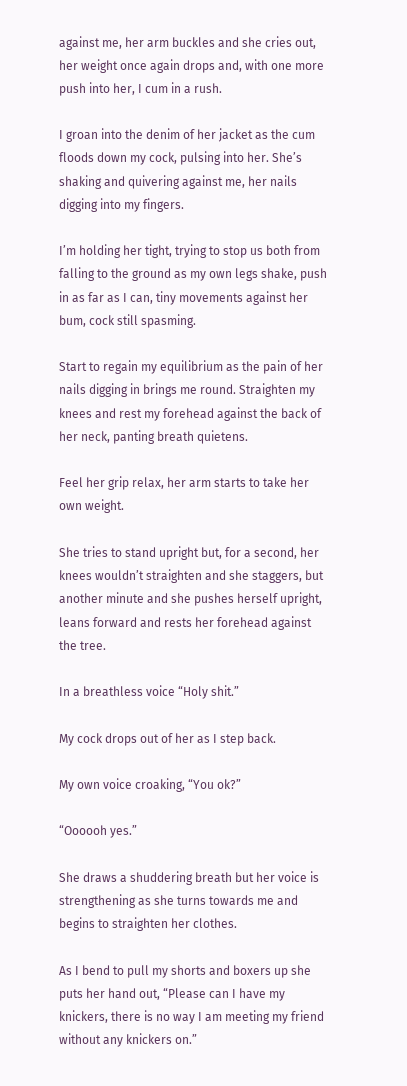against me, her arm buckles and she cries out, her weight once again drops and, with one more push into her, I cum in a rush.

I groan into the denim of her jacket as the cum floods down my cock, pulsing into her. She’s shaking and quivering against me, her nails digging into my fingers.

I’m holding her tight, trying to stop us both from falling to the ground as my own legs shake, push in as far as I can, tiny movements against her bum, cock still spasming.

Start to regain my equilibrium as the pain of her nails digging in brings me round. Straighten my knees and rest my forehead against the back of her neck, panting breath quietens.

Feel her grip relax, her arm starts to take her own weight.

She tries to stand upright but, for a second, her knees wouldn’t straighten and she staggers, but another minute and she pushes herself upright, leans forward and rests her forehead against the tree.

In a breathless voice “Holy shit.”

My cock drops out of her as I step back.

My own voice croaking, “You ok?”

“Oooooh yes.”

She draws a shuddering breath but her voice is strengthening as she turns towards me and begins to straighten her clothes.

As I bend to pull my shorts and boxers up she puts her hand out, “Please can I have my knickers, there is no way I am meeting my friend without any knickers on.”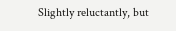Slightly reluctantly, but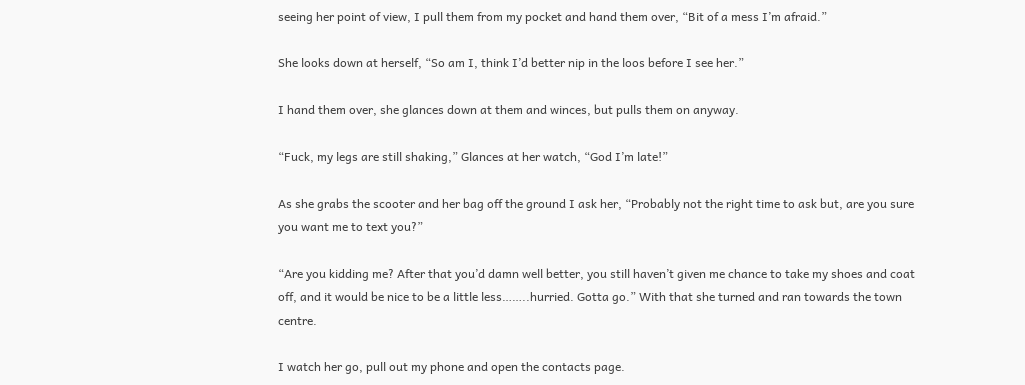seeing her point of view, I pull them from my pocket and hand them over, “Bit of a mess I’m afraid.”

She looks down at herself, “So am I, think I’d better nip in the loos before I see her.”

I hand them over, she glances down at them and winces, but pulls them on anyway.

“Fuck, my legs are still shaking,” Glances at her watch, “God I’m late!”

As she grabs the scooter and her bag off the ground I ask her, “Probably not the right time to ask but, are you sure you want me to text you?”

“Are you kidding me? After that you’d damn well better, you still haven’t given me chance to take my shoes and coat off, and it would be nice to be a little less……..hurried. Gotta go.” With that she turned and ran towards the town centre.

I watch her go, pull out my phone and open the contacts page.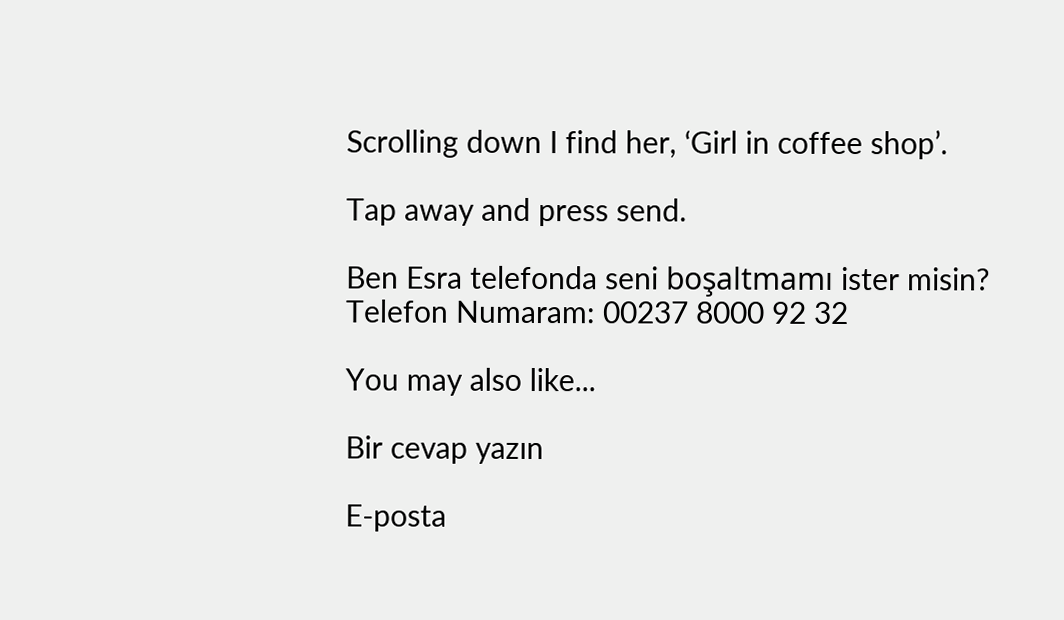Scrolling down I find her, ‘Girl in coffee shop’.

Tap away and press send.

Ben Esra telefonda seni boşaltmamı ister misin?
Telefon Numaram: 00237 8000 92 32

You may also like...

Bir cevap yazın

E-posta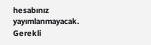hesabınız yayımlanmayacak. Gerekli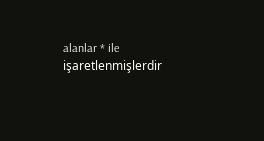alanlar * ile işaretlenmişlerdir